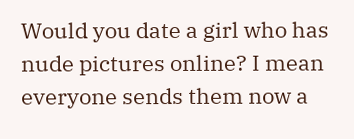Would you date a girl who has nude pictures online? I mean everyone sends them now a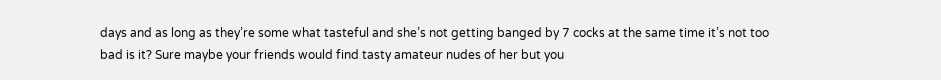days and as long as they’re some what tasteful and she’s not getting banged by 7 cocks at the same time it’s not too bad is it? Sure maybe your friends would find tasty amateur nudes of her but you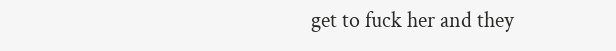get to fuck her and they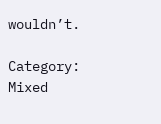wouldn’t.

Category: Mixed